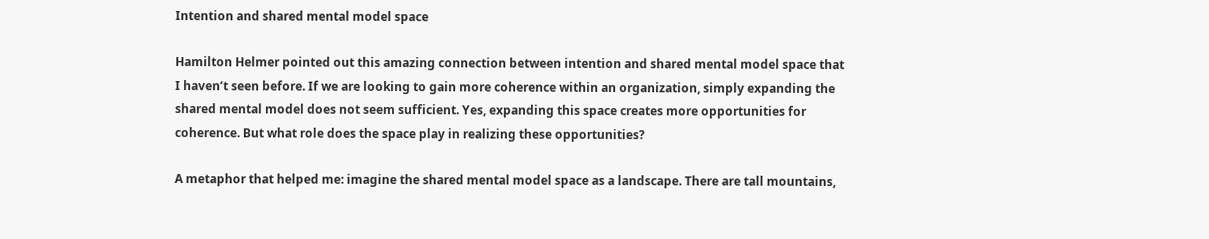Intention and shared mental model space

Hamilton Helmer pointed out this amazing connection between intention and shared mental model space that I haven’t seen before. If we are looking to gain more coherence within an organization, simply expanding the shared mental model does not seem sufficient. Yes, expanding this space creates more opportunities for coherence. But what role does the space play in realizing these opportunities?

A metaphor that helped me: imagine the shared mental model space as a landscape. There are tall mountains,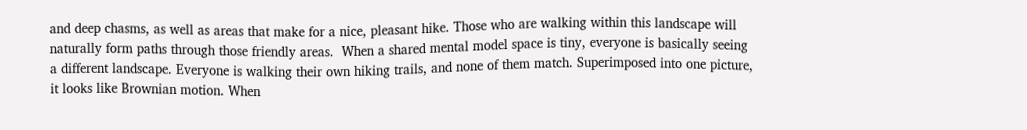and deep chasms, as well as areas that make for a nice, pleasant hike. Those who are walking within this landscape will naturally form paths through those friendly areas.  When a shared mental model space is tiny, everyone is basically seeing a different landscape. Everyone is walking their own hiking trails, and none of them match. Superimposed into one picture, it looks like Brownian motion. When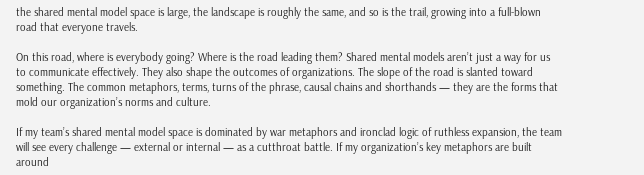the shared mental model space is large, the landscape is roughly the same, and so is the trail, growing into a full-blown road that everyone travels.

On this road, where is everybody going? Where is the road leading them? Shared mental models aren’t just a way for us to communicate effectively. They also shape the outcomes of organizations. The slope of the road is slanted toward something. The common metaphors, terms, turns of the phrase, causal chains and shorthands — they are the forms that mold our organization’s norms and culture.

If my team’s shared mental model space is dominated by war metaphors and ironclad logic of ruthless expansion, the team will see every challenge — external or internal — as a cutthroat battle. If my organization’s key metaphors are built around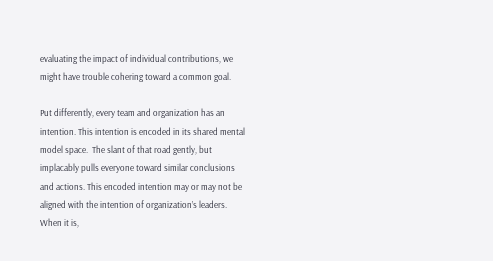evaluating the impact of individual contributions, we might have trouble cohering toward a common goal.

Put differently, every team and organization has an intention. This intention is encoded in its shared mental model space.  The slant of that road gently, but implacably pulls everyone toward similar conclusions and actions. This encoded intention may or may not be aligned with the intention of organization’s leaders. When it is,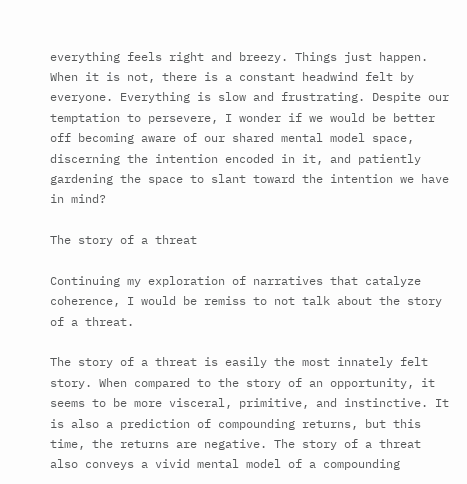everything feels right and breezy. Things just happen. When it is not, there is a constant headwind felt by everyone. Everything is slow and frustrating. Despite our temptation to persevere, I wonder if we would be better off becoming aware of our shared mental model space, discerning the intention encoded in it, and patiently gardening the space to slant toward the intention we have in mind?

The story of a threat

Continuing my exploration of narratives that catalyze coherence, I would be remiss to not talk about the story of a threat.

The story of a threat is easily the most innately felt story. When compared to the story of an opportunity, it seems to be more visceral, primitive, and instinctive. It is also a prediction of compounding returns, but this time, the returns are negative. The story of a threat also conveys a vivid mental model of a compounding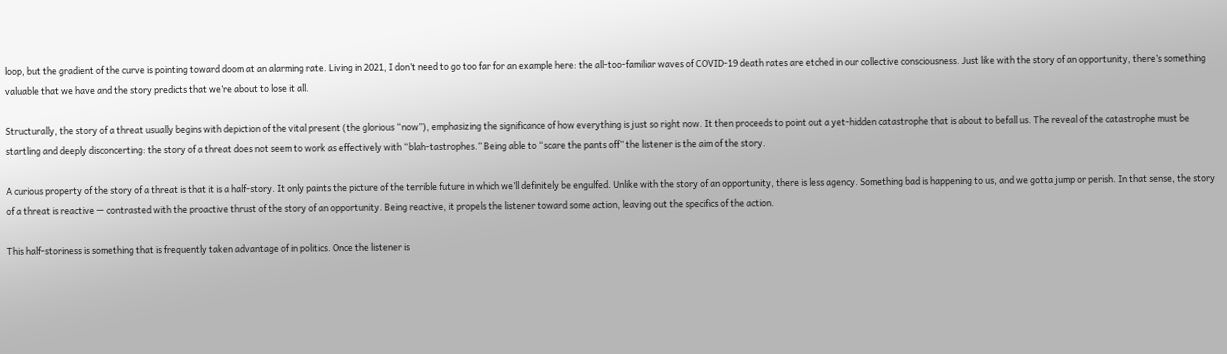loop, but the gradient of the curve is pointing toward doom at an alarming rate. Living in 2021, I don’t need to go too far for an example here: the all-too-familiar waves of COVID-19 death rates are etched in our collective consciousness. Just like with the story of an opportunity, there’s something  valuable that we have and the story predicts that we’re about to lose it all.

Structurally, the story of a threat usually begins with depiction of the vital present (the glorious “now”), emphasizing the significance of how everything is just so right now. It then proceeds to point out a yet-hidden catastrophe that is about to befall us. The reveal of the catastrophe must be startling and deeply disconcerting: the story of a threat does not seem to work as effectively with “blah-tastrophes.” Being able to “scare the pants off” the listener is the aim of the story.

A curious property of the story of a threat is that it is a half-story. It only paints the picture of the terrible future in which we’ll definitely be engulfed. Unlike with the story of an opportunity, there is less agency. Something bad is happening to us, and we gotta jump or perish. In that sense, the story of a threat is reactive — contrasted with the proactive thrust of the story of an opportunity. Being reactive, it propels the listener toward some action, leaving out the specifics of the action.

This half-storiness is something that is frequently taken advantage of in politics. Once the listener is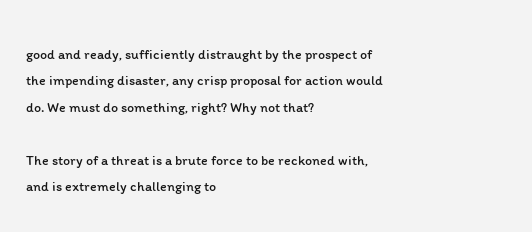good and ready, sufficiently distraught by the prospect of the impending disaster, any crisp proposal for action would do. We must do something, right? Why not that?

The story of a threat is a brute force to be reckoned with, and is extremely challenging to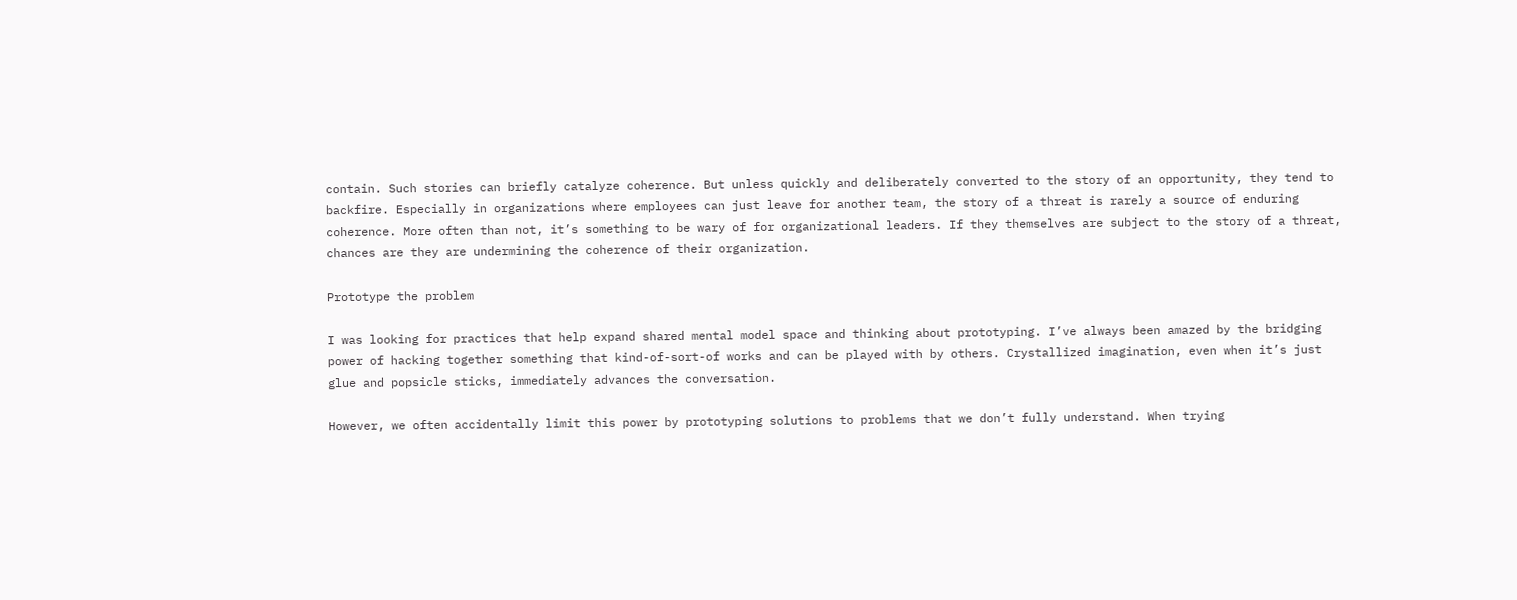contain. Such stories can briefly catalyze coherence. But unless quickly and deliberately converted to the story of an opportunity, they tend to backfire. Especially in organizations where employees can just leave for another team, the story of a threat is rarely a source of enduring coherence. More often than not, it’s something to be wary of for organizational leaders. If they themselves are subject to the story of a threat, chances are they are undermining the coherence of their organization.

Prototype the problem

I was looking for practices that help expand shared mental model space and thinking about prototyping. I’ve always been amazed by the bridging power of hacking together something that kind-of-sort-of works and can be played with by others. Crystallized imagination, even when it’s just glue and popsicle sticks, immediately advances the conversation.

However, we often accidentally limit this power by prototyping solutions to problems that we don’t fully understand. When trying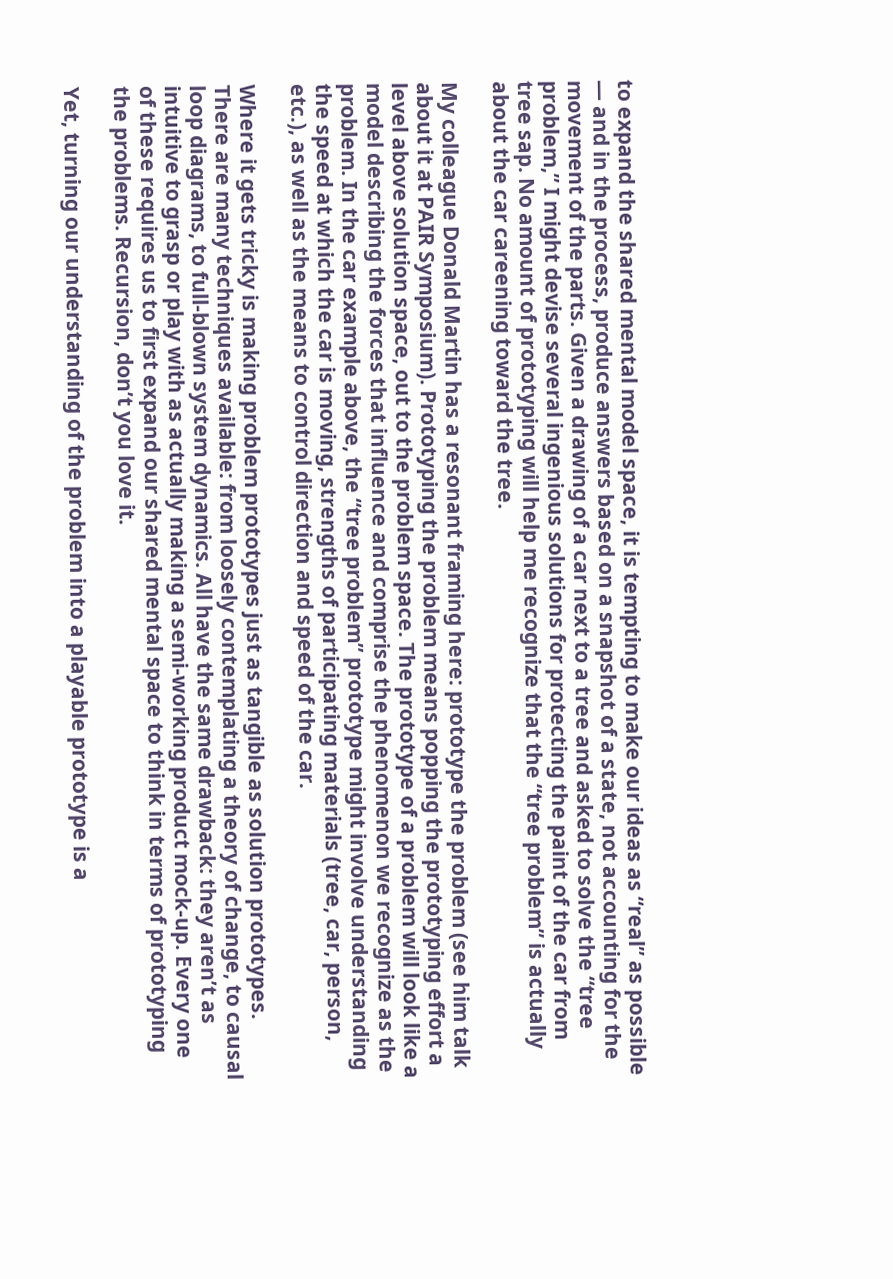to expand the shared mental model space, it is tempting to make our ideas as “real” as possible — and in the process, produce answers based on a snapshot of a state, not accounting for the movement of the parts. Given a drawing of a car next to a tree and asked to solve the “tree problem,” I might devise several ingenious solutions for protecting the paint of the car from tree sap. No amount of prototyping will help me recognize that the “tree problem” is actually about the car careening toward the tree.

My colleague Donald Martin has a resonant framing here: prototype the problem (see him talk about it at PAIR Symposium). Prototyping the problem means popping the prototyping effort a level above solution space, out to the problem space. The prototype of a problem will look like a model describing the forces that influence and comprise the phenomenon we recognize as the problem. In the car example above, the “tree problem” prototype might involve understanding the speed at which the car is moving, strengths of participating materials (tree, car, person, etc.), as well as the means to control direction and speed of the car.

Where it gets tricky is making problem prototypes just as tangible as solution prototypes. There are many techniques available: from loosely contemplating a theory of change, to causal loop diagrams, to full-blown system dynamics. All have the same drawback: they aren’t as intuitive to grasp or play with as actually making a semi-working product mock-up. Every one of these requires us to first expand our shared mental space to think in terms of prototyping the problems. Recursion, don’t you love it.

Yet, turning our understanding of the problem into a playable prototype is a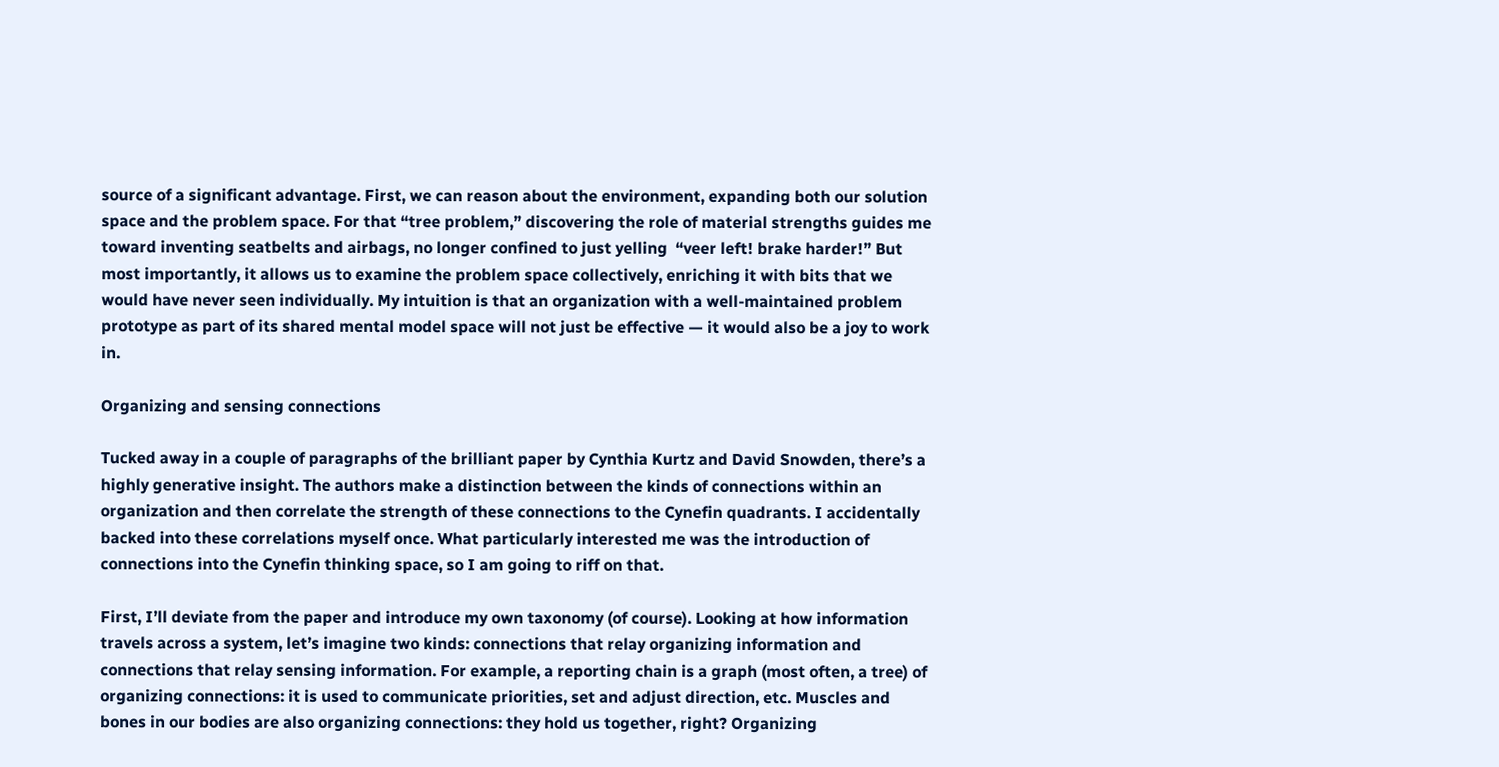source of a significant advantage. First, we can reason about the environment, expanding both our solution space and the problem space. For that “tree problem,” discovering the role of material strengths guides me toward inventing seatbelts and airbags, no longer confined to just yelling  “veer left! brake harder!” But most importantly, it allows us to examine the problem space collectively, enriching it with bits that we would have never seen individually. My intuition is that an organization with a well-maintained problem prototype as part of its shared mental model space will not just be effective — it would also be a joy to work in.

Organizing and sensing connections

Tucked away in a couple of paragraphs of the brilliant paper by Cynthia Kurtz and David Snowden, there’s a highly generative insight. The authors make a distinction between the kinds of connections within an organization and then correlate the strength of these connections to the Cynefin quadrants. I accidentally backed into these correlations myself once. What particularly interested me was the introduction of connections into the Cynefin thinking space, so I am going to riff on that.

First, I’ll deviate from the paper and introduce my own taxonomy (of course). Looking at how information travels across a system, let’s imagine two kinds: connections that relay organizing information and connections that relay sensing information. For example, a reporting chain is a graph (most often, a tree) of organizing connections: it is used to communicate priorities, set and adjust direction, etc. Muscles and bones in our bodies are also organizing connections: they hold us together, right? Organizing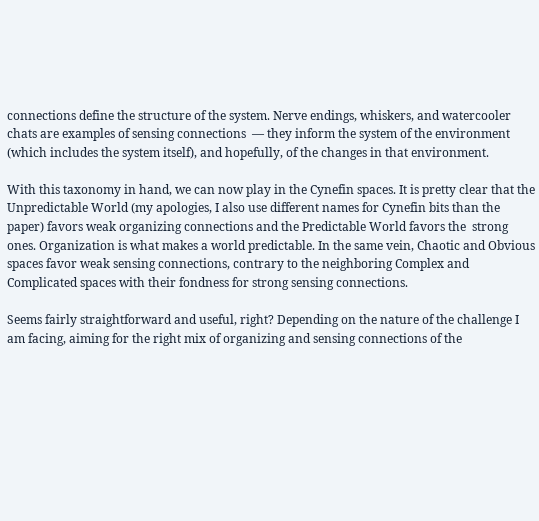connections define the structure of the system. Nerve endings, whiskers, and watercooler chats are examples of sensing connections  — they inform the system of the environment (which includes the system itself), and hopefully, of the changes in that environment.

With this taxonomy in hand, we can now play in the Cynefin spaces. It is pretty clear that the Unpredictable World (my apologies, I also use different names for Cynefin bits than the paper) favors weak organizing connections and the Predictable World favors the  strong ones. Organization is what makes a world predictable. In the same vein, Chaotic and Obvious spaces favor weak sensing connections, contrary to the neighboring Complex and Complicated spaces with their fondness for strong sensing connections.

Seems fairly straightforward and useful, right? Depending on the nature of the challenge I am facing, aiming for the right mix of organizing and sensing connections of the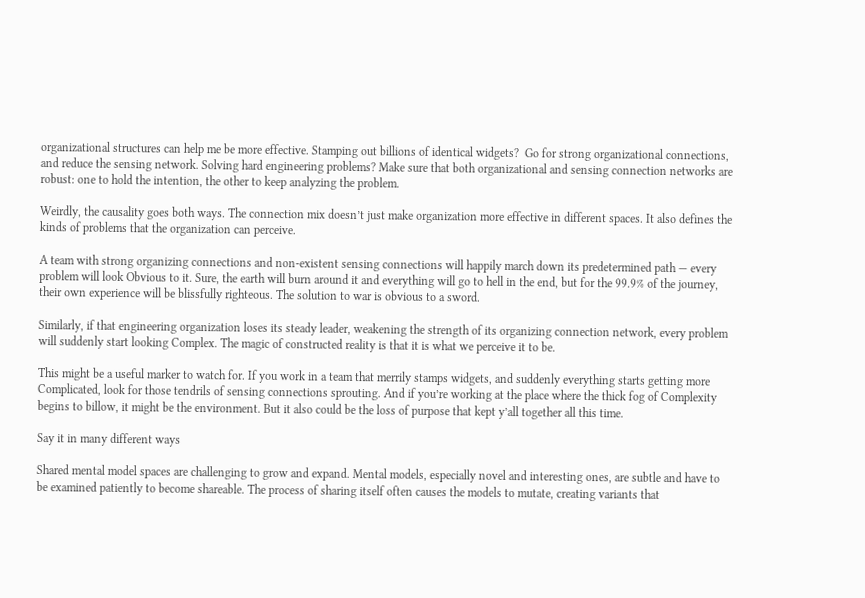organizational structures can help me be more effective. Stamping out billions of identical widgets?  Go for strong organizational connections, and reduce the sensing network. Solving hard engineering problems? Make sure that both organizational and sensing connection networks are robust: one to hold the intention, the other to keep analyzing the problem.

Weirdly, the causality goes both ways. The connection mix doesn’t just make organization more effective in different spaces. It also defines the kinds of problems that the organization can perceive.

A team with strong organizing connections and non-existent sensing connections will happily march down its predetermined path — every problem will look Obvious to it. Sure, the earth will burn around it and everything will go to hell in the end, but for the 99.9% of the journey, their own experience will be blissfully righteous. The solution to war is obvious to a sword.

Similarly, if that engineering organization loses its steady leader, weakening the strength of its organizing connection network, every problem will suddenly start looking Complex. The magic of constructed reality is that it is what we perceive it to be.

This might be a useful marker to watch for. If you work in a team that merrily stamps widgets, and suddenly everything starts getting more Complicated, look for those tendrils of sensing connections sprouting. And if you’re working at the place where the thick fog of Complexity begins to billow, it might be the environment. But it also could be the loss of purpose that kept y’all together all this time.

Say it in many different ways

Shared mental model spaces are challenging to grow and expand. Mental models, especially novel and interesting ones, are subtle and have to be examined patiently to become shareable. The process of sharing itself often causes the models to mutate, creating variants that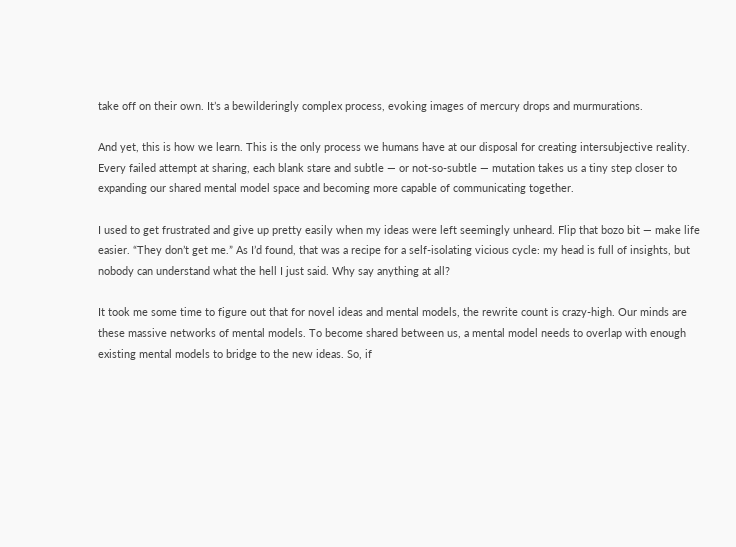take off on their own. It’s a bewilderingly complex process, evoking images of mercury drops and murmurations.

And yet, this is how we learn. This is the only process we humans have at our disposal for creating intersubjective reality. Every failed attempt at sharing, each blank stare and subtle — or not-so-subtle — mutation takes us a tiny step closer to expanding our shared mental model space and becoming more capable of communicating together.

I used to get frustrated and give up pretty easily when my ideas were left seemingly unheard. Flip that bozo bit — make life easier. “They don’t get me.” As I’d found, that was a recipe for a self-isolating vicious cycle: my head is full of insights, but nobody can understand what the hell I just said. Why say anything at all?

It took me some time to figure out that for novel ideas and mental models, the rewrite count is crazy-high. Our minds are these massive networks of mental models. To become shared between us, a mental model needs to overlap with enough existing mental models to bridge to the new ideas. So, if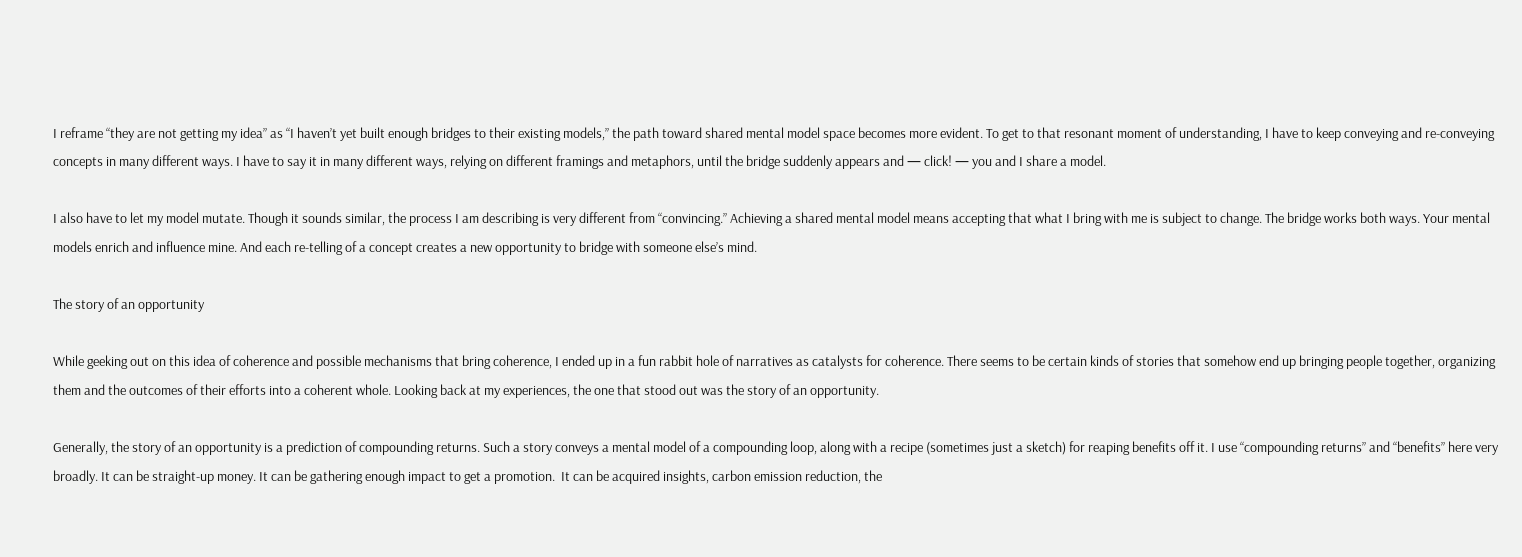I reframe “they are not getting my idea” as “I haven’t yet built enough bridges to their existing models,” the path toward shared mental model space becomes more evident. To get to that resonant moment of understanding, I have to keep conveying and re-conveying concepts in many different ways. I have to say it in many different ways, relying on different framings and metaphors, until the bridge suddenly appears and — click! — you and I share a model.

I also have to let my model mutate. Though it sounds similar, the process I am describing is very different from “convincing.” Achieving a shared mental model means accepting that what I bring with me is subject to change. The bridge works both ways. Your mental models enrich and influence mine. And each re-telling of a concept creates a new opportunity to bridge with someone else’s mind.

The story of an opportunity

While geeking out on this idea of coherence and possible mechanisms that bring coherence, I ended up in a fun rabbit hole of narratives as catalysts for coherence. There seems to be certain kinds of stories that somehow end up bringing people together, organizing them and the outcomes of their efforts into a coherent whole. Looking back at my experiences, the one that stood out was the story of an opportunity.

Generally, the story of an opportunity is a prediction of compounding returns. Such a story conveys a mental model of a compounding loop, along with a recipe (sometimes just a sketch) for reaping benefits off it. I use “compounding returns” and “benefits” here very broadly. It can be straight-up money. It can be gathering enough impact to get a promotion.  It can be acquired insights, carbon emission reduction, the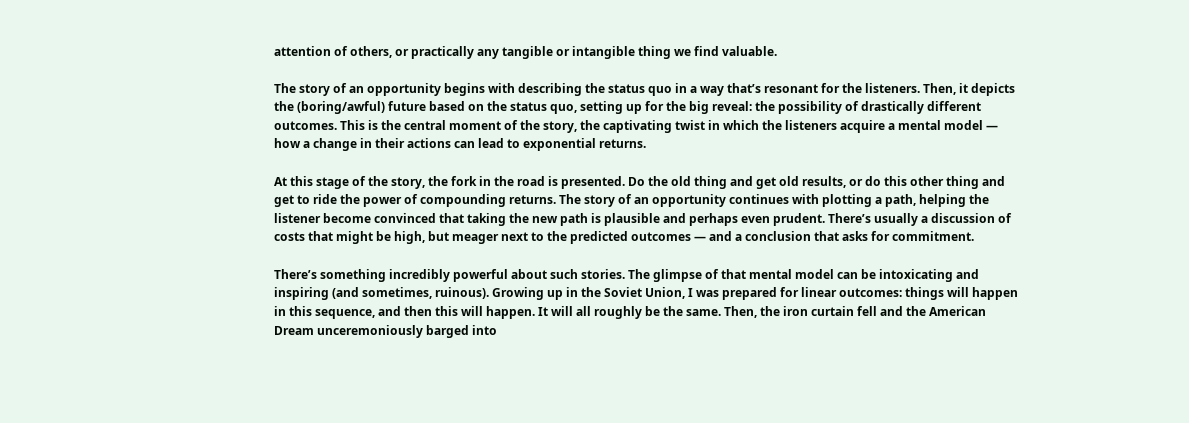attention of others, or practically any tangible or intangible thing we find valuable.

The story of an opportunity begins with describing the status quo in a way that’s resonant for the listeners. Then, it depicts the (boring/awful) future based on the status quo, setting up for the big reveal: the possibility of drastically different outcomes. This is the central moment of the story, the captivating twist in which the listeners acquire a mental model — how a change in their actions can lead to exponential returns.

At this stage of the story, the fork in the road is presented. Do the old thing and get old results, or do this other thing and get to ride the power of compounding returns. The story of an opportunity continues with plotting a path, helping the listener become convinced that taking the new path is plausible and perhaps even prudent. There’s usually a discussion of costs that might be high, but meager next to the predicted outcomes — and a conclusion that asks for commitment.

There’s something incredibly powerful about such stories. The glimpse of that mental model can be intoxicating and inspiring (and sometimes, ruinous). Growing up in the Soviet Union, I was prepared for linear outcomes: things will happen in this sequence, and then this will happen. It will all roughly be the same. Then, the iron curtain fell and the American Dream unceremoniously barged into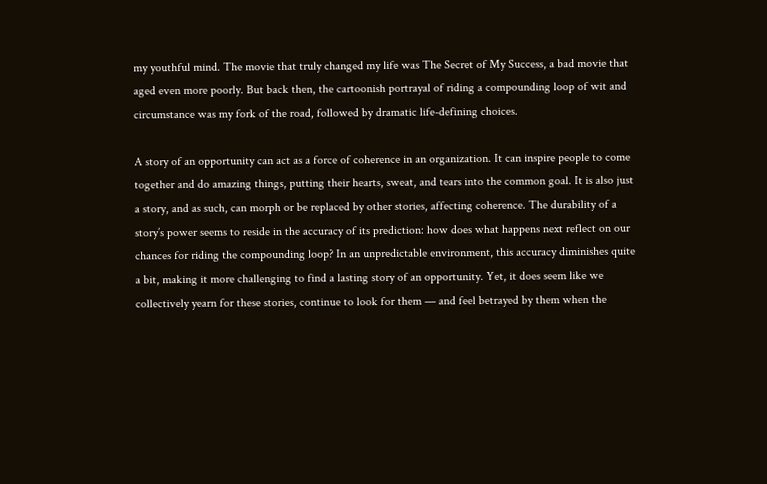my youthful mind. The movie that truly changed my life was The Secret of My Success, a bad movie that aged even more poorly. But back then, the cartoonish portrayal of riding a compounding loop of wit and circumstance was my fork of the road, followed by dramatic life-defining choices.

A story of an opportunity can act as a force of coherence in an organization. It can inspire people to come together and do amazing things, putting their hearts, sweat, and tears into the common goal. It is also just a story, and as such, can morph or be replaced by other stories, affecting coherence. The durability of a story’s power seems to reside in the accuracy of its prediction: how does what happens next reflect on our chances for riding the compounding loop? In an unpredictable environment, this accuracy diminishes quite a bit, making it more challenging to find a lasting story of an opportunity. Yet, it does seem like we collectively yearn for these stories, continue to look for them — and feel betrayed by them when the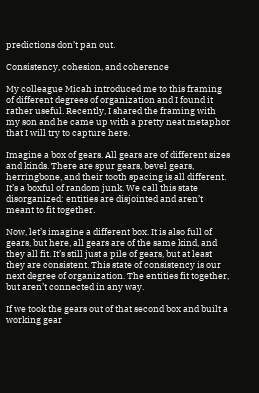predictions don’t pan out.

Consistency, cohesion, and coherence

My colleague Micah introduced me to this framing of different degrees of organization and I found it rather useful. Recently, I shared the framing with my son and he came up with a pretty neat metaphor that I will try to capture here.

Imagine a box of gears. All gears are of different sizes and kinds. There are spur gears, bevel gears, herringbone, and their tooth spacing is all different. It’s a boxful of random junk. We call this state disorganized: entities are disjointed and aren’t meant to fit together.

Now, let’s imagine a different box. It is also full of gears, but here, all gears are of the same kind, and they all fit. It’s still just a pile of gears, but at least they are consistent. This state of consistency is our next degree of organization. The entities fit together, but aren’t connected in any way.

If we took the gears out of that second box and built a working gear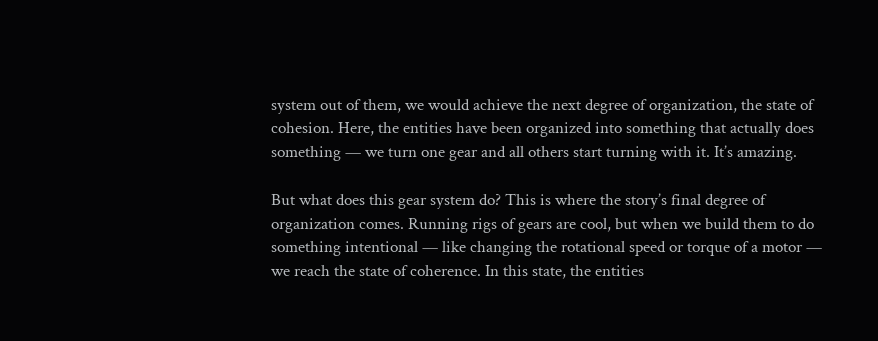system out of them, we would achieve the next degree of organization, the state of cohesion. Here, the entities have been organized into something that actually does something — we turn one gear and all others start turning with it. It’s amazing.

But what does this gear system do? This is where the story’s final degree of organization comes. Running rigs of gears are cool, but when we build them to do something intentional — like changing the rotational speed or torque of a motor — we reach the state of coherence. In this state, the entities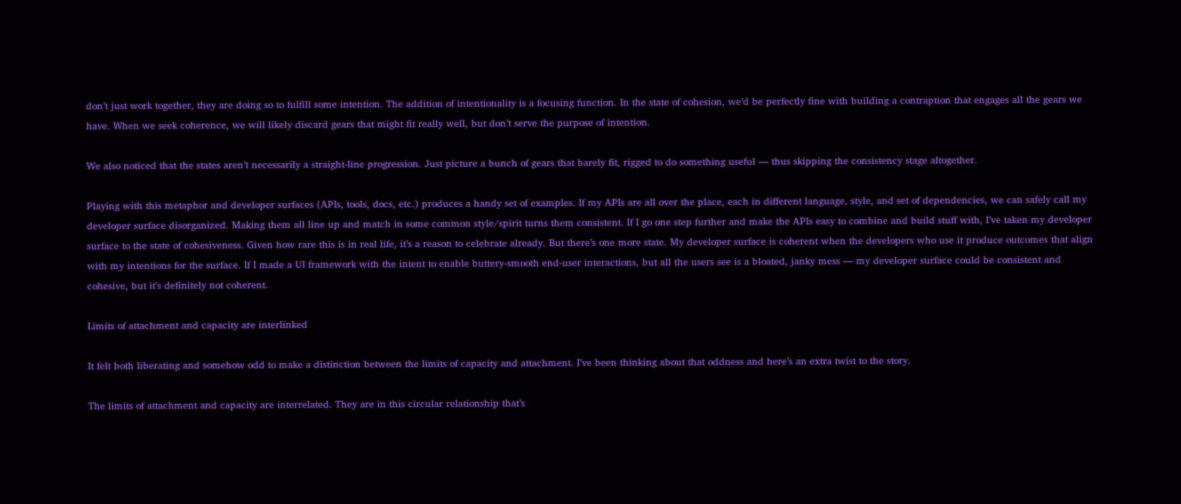don’t just work together, they are doing so to fulfill some intention. The addition of intentionality is a focusing function. In the state of cohesion, we’d be perfectly fine with building a contraption that engages all the gears we have. When we seek coherence, we will likely discard gears that might fit really well, but don’t serve the purpose of intention.

We also noticed that the states aren’t necessarily a straight-line progression. Just picture a bunch of gears that barely fit, rigged to do something useful — thus skipping the consistency stage altogether.

Playing with this metaphor and developer surfaces (APIs, tools, docs, etc.) produces a handy set of examples. If my APIs are all over the place, each in different language, style, and set of dependencies, we can safely call my developer surface disorganized. Making them all line up and match in some common style/spirit turns them consistent. If I go one step further and make the APIs easy to combine and build stuff with, I’ve taken my developer surface to the state of cohesiveness. Given how rare this is in real life, it’s a reason to celebrate already. But there’s one more state. My developer surface is coherent when the developers who use it produce outcomes that align with my intentions for the surface. If I made a UI framework with the intent to enable buttery-smooth end-user interactions, but all the users see is a bloated, janky mess — my developer surface could be consistent and cohesive, but it’s definitely not coherent.

Limits of attachment and capacity are interlinked

It felt both liberating and somehow odd to make a distinction between the limits of capacity and attachment. I’ve been thinking about that oddness and here’s an extra twist to the story.

The limits of attachment and capacity are interrelated. They are in this circular relationship that’s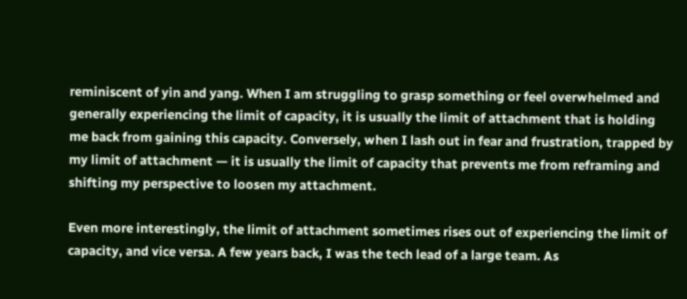reminiscent of yin and yang. When I am struggling to grasp something or feel overwhelmed and generally experiencing the limit of capacity, it is usually the limit of attachment that is holding me back from gaining this capacity. Conversely, when I lash out in fear and frustration, trapped by my limit of attachment — it is usually the limit of capacity that prevents me from reframing and shifting my perspective to loosen my attachment.

Even more interestingly, the limit of attachment sometimes rises out of experiencing the limit of capacity, and vice versa. A few years back, I was the tech lead of a large team. As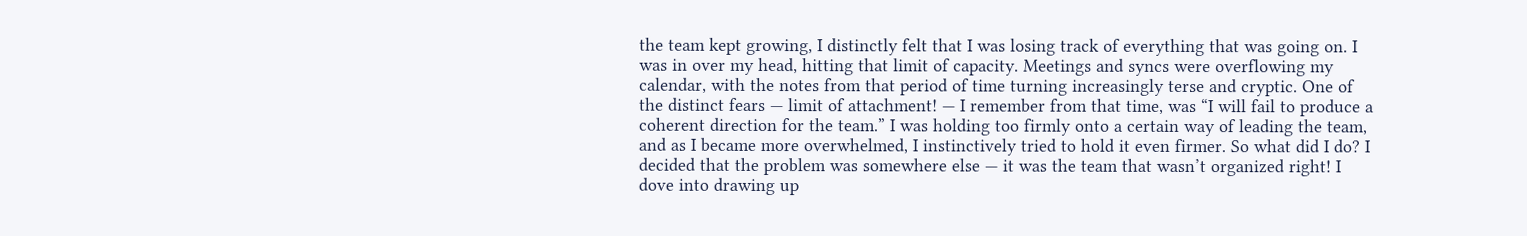the team kept growing, I distinctly felt that I was losing track of everything that was going on. I was in over my head, hitting that limit of capacity. Meetings and syncs were overflowing my calendar, with the notes from that period of time turning increasingly terse and cryptic. One of the distinct fears — limit of attachment! — I remember from that time, was “I will fail to produce a coherent direction for the team.” I was holding too firmly onto a certain way of leading the team, and as I became more overwhelmed, I instinctively tried to hold it even firmer. So what did I do? I decided that the problem was somewhere else — it was the team that wasn’t organized right! I dove into drawing up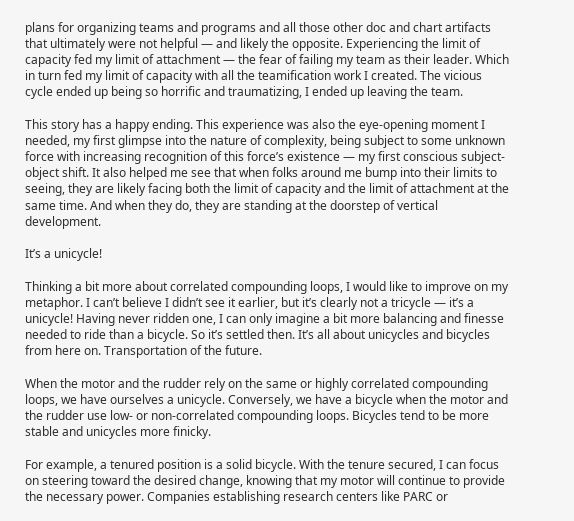plans for organizing teams and programs and all those other doc and chart artifacts that ultimately were not helpful — and likely the opposite. Experiencing the limit of capacity fed my limit of attachment — the fear of failing my team as their leader. Which in turn fed my limit of capacity with all the teamification work I created. The vicious cycle ended up being so horrific and traumatizing, I ended up leaving the team.

This story has a happy ending. This experience was also the eye-opening moment I needed, my first glimpse into the nature of complexity, being subject to some unknown force with increasing recognition of this force’s existence — my first conscious subject-object shift. It also helped me see that when folks around me bump into their limits to seeing, they are likely facing both the limit of capacity and the limit of attachment at the same time. And when they do, they are standing at the doorstep of vertical development.

It’s a unicycle!

Thinking a bit more about correlated compounding loops, I would like to improve on my metaphor. I can’t believe I didn’t see it earlier, but it’s clearly not a tricycle — it’s a unicycle! Having never ridden one, I can only imagine a bit more balancing and finesse needed to ride than a bicycle. So it’s settled then. It’s all about unicycles and bicycles from here on. Transportation of the future.

When the motor and the rudder rely on the same or highly correlated compounding loops, we have ourselves a unicycle. Conversely, we have a bicycle when the motor and the rudder use low- or non-correlated compounding loops. Bicycles tend to be more stable and unicycles more finicky.

For example, a tenured position is a solid bicycle. With the tenure secured, I can focus on steering toward the desired change, knowing that my motor will continue to provide the necessary power. Companies establishing research centers like PARC or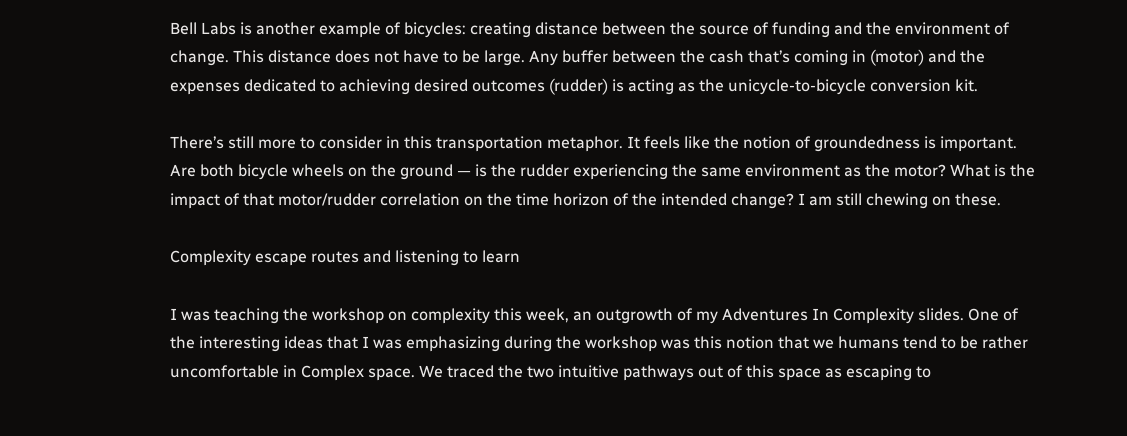Bell Labs is another example of bicycles: creating distance between the source of funding and the environment of change. This distance does not have to be large. Any buffer between the cash that’s coming in (motor) and the expenses dedicated to achieving desired outcomes (rudder) is acting as the unicycle-to-bicycle conversion kit.

There’s still more to consider in this transportation metaphor. It feels like the notion of groundedness is important. Are both bicycle wheels on the ground — is the rudder experiencing the same environment as the motor? What is the impact of that motor/rudder correlation on the time horizon of the intended change? I am still chewing on these.

Complexity escape routes and listening to learn

I was teaching the workshop on complexity this week, an outgrowth of my Adventures In Complexity slides. One of the interesting ideas that I was emphasizing during the workshop was this notion that we humans tend to be rather uncomfortable in Complex space. We traced the two intuitive pathways out of this space as escaping to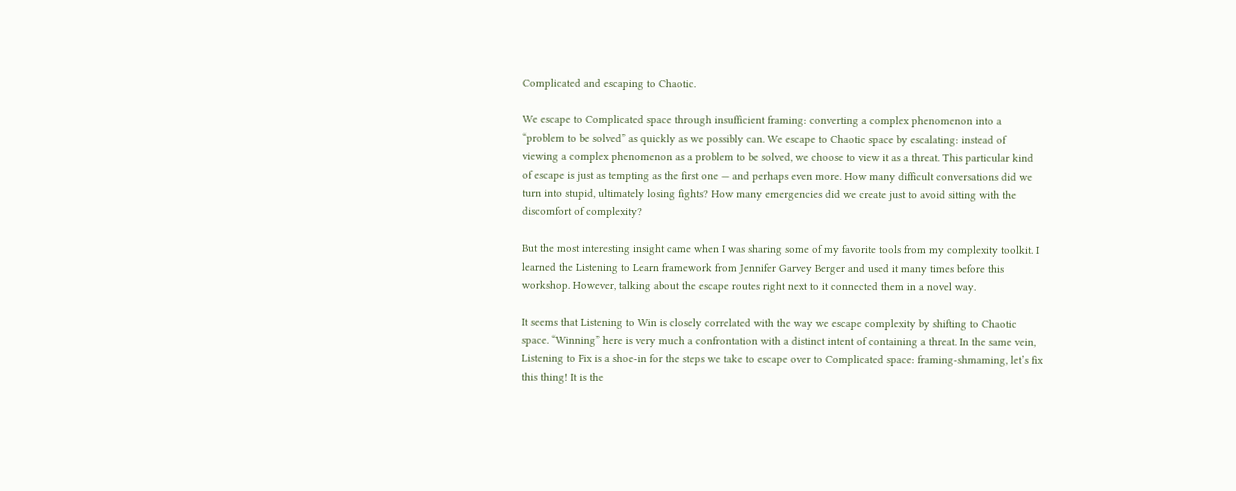Complicated and escaping to Chaotic.

We escape to Complicated space through insufficient framing: converting a complex phenomenon into a “problem to be solved” as quickly as we possibly can. We escape to Chaotic space by escalating: instead of viewing a complex phenomenon as a problem to be solved, we choose to view it as a threat. This particular kind of escape is just as tempting as the first one — and perhaps even more. How many difficult conversations did we turn into stupid, ultimately losing fights? How many emergencies did we create just to avoid sitting with the discomfort of complexity?

But the most interesting insight came when I was sharing some of my favorite tools from my complexity toolkit. I learned the Listening to Learn framework from Jennifer Garvey Berger and used it many times before this workshop. However, talking about the escape routes right next to it connected them in a novel way.

It seems that Listening to Win is closely correlated with the way we escape complexity by shifting to Chaotic space. “Winning” here is very much a confrontation with a distinct intent of containing a threat. In the same vein, Listening to Fix is a shoe-in for the steps we take to escape over to Complicated space: framing-shmaming, let’s fix this thing! It is the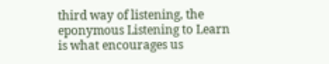third way of listening, the eponymous Listening to Learn is what encourages us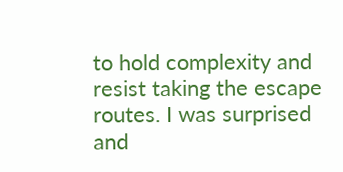to hold complexity and resist taking the escape routes. I was surprised and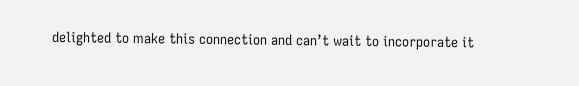delighted to make this connection and can’t wait to incorporate it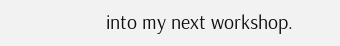into my next workshop.